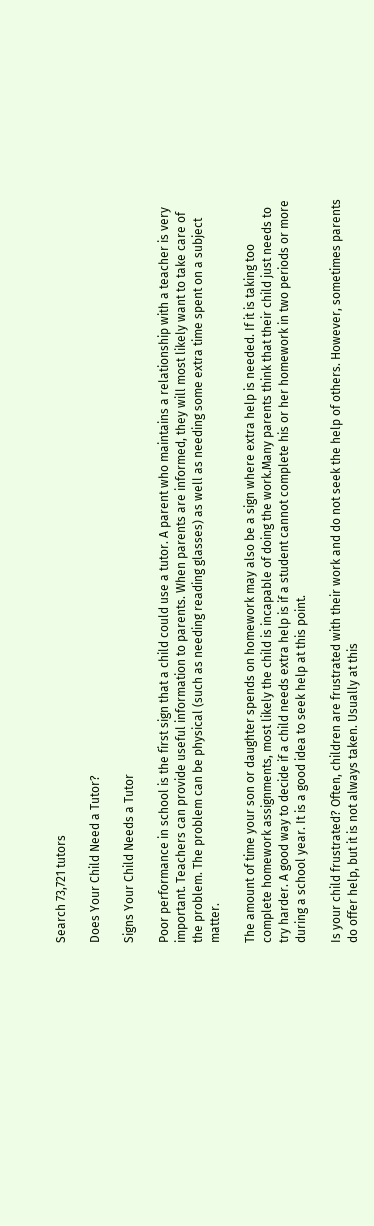Search 73,721 tutors

Does Your Child Need a Tutor?

Signs Your Child Needs a Tutor

Poor performance in school is the first sign that a child could use a tutor. A parent who maintains a relationship with a teacher is very important. Teachers can provide useful information to parents. When parents are informed, they will most likely want to take care of the problem. The problem can be physical (such as needing reading glasses) as well as needing some extra time spent on a subject matter.

The amount of time your son or daughter spends on homework may also be a sign where extra help is needed. If it is taking too complete homework assignments, most likely the child is incapable of doing the work.Many parents think that their child just needs to try harder. A good way to decide if a child needs extra help is if a student cannot complete his or her homework in two periods or more during a school year. It is a good idea to seek help at this point.

Is your child frustrated? Often, children are frustrated with their work and do not seek the help of others. However, sometimes parents do offer help, but it is not always taken. Usually at this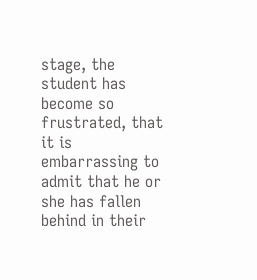stage, the student has become so frustrated, that it is embarrassing to admit that he or she has fallen behind in their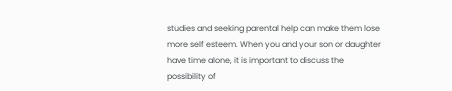studies and seeking parental help can make them lose more self esteem. When you and your son or daughter have time alone, it is important to discuss the possibility of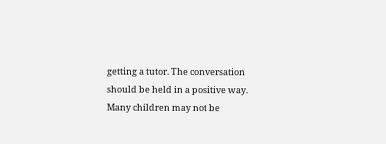getting a tutor. The conversation should be held in a positive way. Many children may not be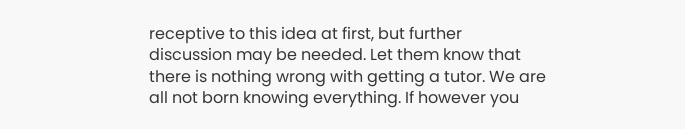receptive to this idea at first, but further discussion may be needed. Let them know that there is nothing wrong with getting a tutor. We are all not born knowing everything. If however you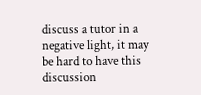discuss a tutor in a negative light, it may be hard to have this discussion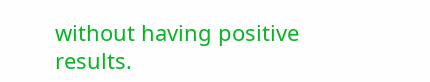without having positive results.